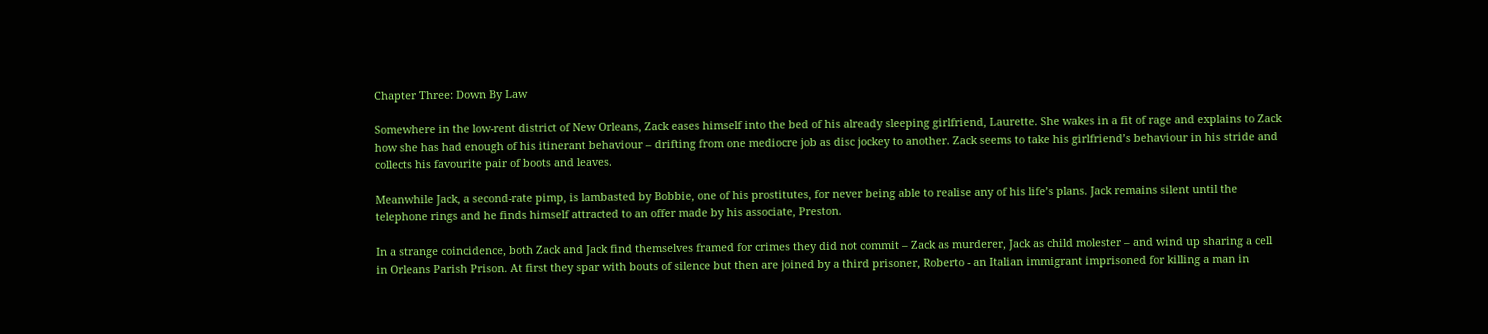Chapter Three: Down By Law

Somewhere in the low-rent district of New Orleans, Zack eases himself into the bed of his already sleeping girlfriend, Laurette. She wakes in a fit of rage and explains to Zack how she has had enough of his itinerant behaviour – drifting from one mediocre job as disc jockey to another. Zack seems to take his girlfriend’s behaviour in his stride and collects his favourite pair of boots and leaves.

Meanwhile Jack, a second-rate pimp, is lambasted by Bobbie, one of his prostitutes, for never being able to realise any of his life’s plans. Jack remains silent until the telephone rings and he finds himself attracted to an offer made by his associate, Preston.

In a strange coincidence, both Zack and Jack find themselves framed for crimes they did not commit – Zack as murderer, Jack as child molester – and wind up sharing a cell in Orleans Parish Prison. At first they spar with bouts of silence but then are joined by a third prisoner, Roberto - an Italian immigrant imprisoned for killing a man in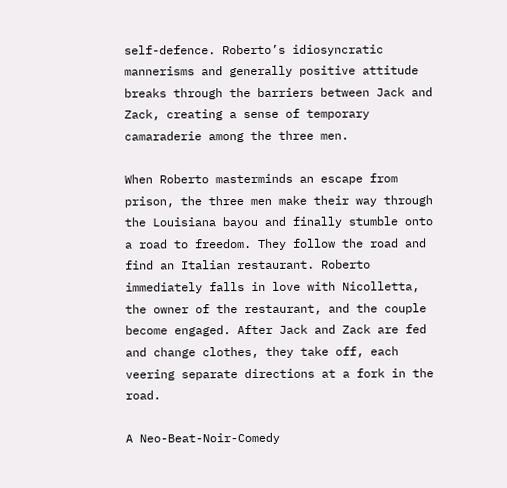self-defence. Roberto’s idiosyncratic mannerisms and generally positive attitude breaks through the barriers between Jack and Zack, creating a sense of temporary camaraderie among the three men.

When Roberto masterminds an escape from prison, the three men make their way through the Louisiana bayou and finally stumble onto a road to freedom. They follow the road and find an Italian restaurant. Roberto immediately falls in love with Nicolletta, the owner of the restaurant, and the couple become engaged. After Jack and Zack are fed and change clothes, they take off, each veering separate directions at a fork in the road.

A Neo-Beat-Noir-Comedy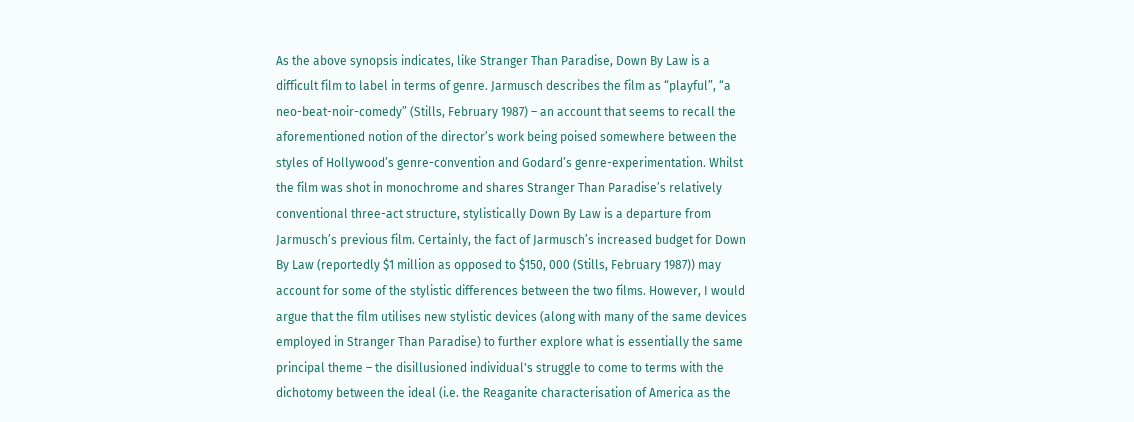As the above synopsis indicates, like Stranger Than Paradise, Down By Law is a difficult film to label in terms of genre. Jarmusch describes the film as “playful”, “a neo-beat-noir-comedy” (Stills, February 1987) – an account that seems to recall the aforementioned notion of the director’s work being poised somewhere between the styles of Hollywood’s genre-convention and Godard’s genre-experimentation. Whilst the film was shot in monochrome and shares Stranger Than Paradise’s relatively conventional three-act structure, stylistically Down By Law is a departure from Jarmusch’s previous film. Certainly, the fact of Jarmusch’s increased budget for Down By Law (reportedly $1 million as opposed to $150, 000 (Stills, February 1987)) may account for some of the stylistic differences between the two films. However, I would argue that the film utilises new stylistic devices (along with many of the same devices employed in Stranger Than Paradise) to further explore what is essentially the same principal theme – the disillusioned individual's struggle to come to terms with the dichotomy between the ideal (i.e. the Reaganite characterisation of America as the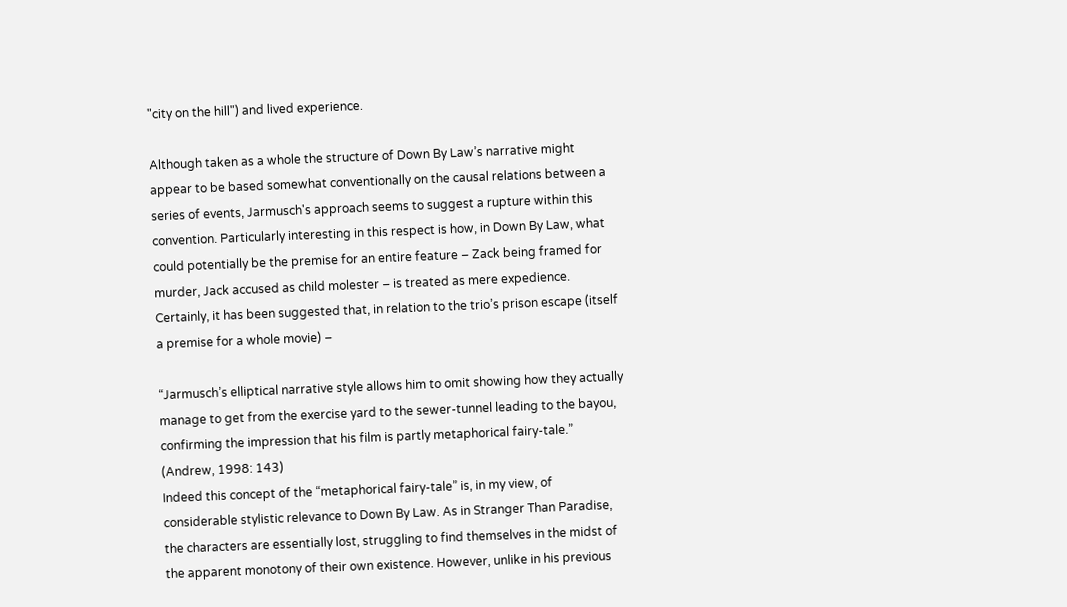"city on the hill") and lived experience.

Although taken as a whole the structure of Down By Law’s narrative might appear to be based somewhat conventionally on the causal relations between a series of events, Jarmusch's approach seems to suggest a rupture within this convention. Particularly interesting in this respect is how, in Down By Law, what could potentially be the premise for an entire feature – Zack being framed for murder, Jack accused as child molester – is treated as mere expedience. Certainly, it has been suggested that, in relation to the trio’s prison escape (itself a premise for a whole movie) –

“Jarmusch’s elliptical narrative style allows him to omit showing how they actually manage to get from the exercise yard to the sewer-tunnel leading to the bayou, confirming the impression that his film is partly metaphorical fairy-tale.” (Andrew, 1998: 143)
Indeed this concept of the “metaphorical fairy-tale” is, in my view, of considerable stylistic relevance to Down By Law. As in Stranger Than Paradise, the characters are essentially lost, struggling to find themselves in the midst of the apparent monotony of their own existence. However, unlike in his previous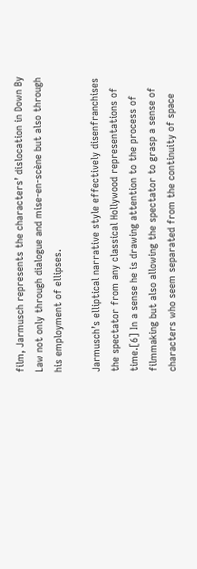film, Jarmusch represents the characters’ dislocation in Down By Law not only through dialogue and mise-en-scène but also through his employment of ellipses.

Jarmusch’s elliptical narrative style effectively disenfranchises the spectator from any classical Hollywood representations of time.[6] In a sense he is drawing attention to the process of filmmaking but also allowing the spectator to grasp a sense of characters who seem separated from the continuity of space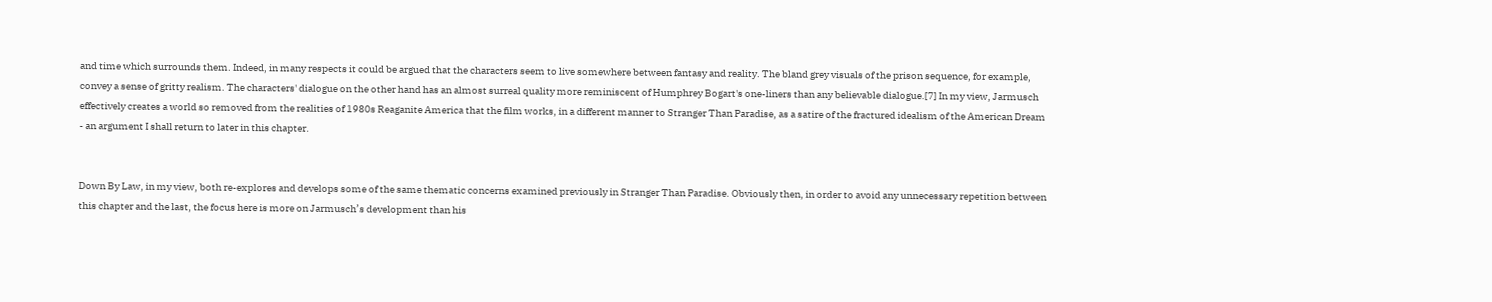and time which surrounds them. Indeed, in many respects it could be argued that the characters seem to live somewhere between fantasy and reality. The bland grey visuals of the prison sequence, for example, convey a sense of gritty realism. The characters' dialogue on the other hand has an almost surreal quality more reminiscent of Humphrey Bogart's one-liners than any believable dialogue.[7] In my view, Jarmusch effectively creates a world so removed from the realities of 1980s Reaganite America that the film works, in a different manner to Stranger Than Paradise, as a satire of the fractured idealism of the American Dream - an argument I shall return to later in this chapter.


Down By Law, in my view, both re-explores and develops some of the same thematic concerns examined previously in Stranger Than Paradise. Obviously then, in order to avoid any unnecessary repetition between this chapter and the last, the focus here is more on Jarmusch’s development than his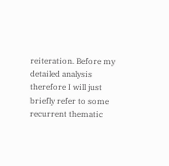reiteration. Before my detailed analysis therefore I will just briefly refer to some recurrent thematic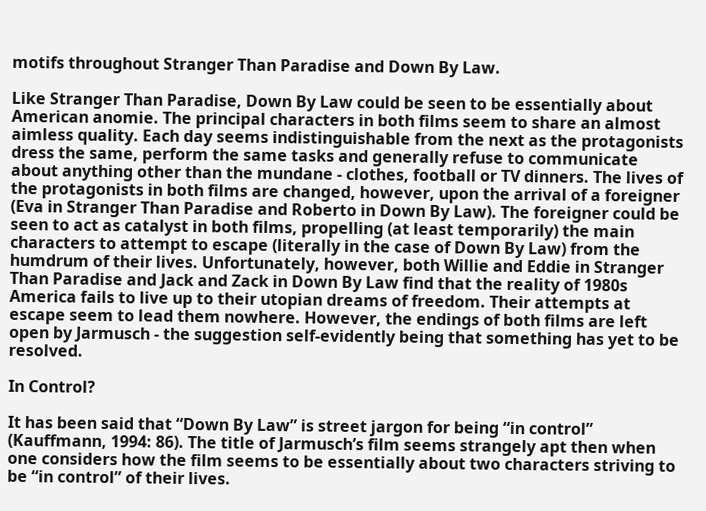motifs throughout Stranger Than Paradise and Down By Law.

Like Stranger Than Paradise, Down By Law could be seen to be essentially about American anomie. The principal characters in both films seem to share an almost aimless quality. Each day seems indistinguishable from the next as the protagonists dress the same, perform the same tasks and generally refuse to communicate about anything other than the mundane - clothes, football or TV dinners. The lives of the protagonists in both films are changed, however, upon the arrival of a foreigner (Eva in Stranger Than Paradise and Roberto in Down By Law). The foreigner could be seen to act as catalyst in both films, propelling (at least temporarily) the main characters to attempt to escape (literally in the case of Down By Law) from the humdrum of their lives. Unfortunately, however, both Willie and Eddie in Stranger Than Paradise and Jack and Zack in Down By Law find that the reality of 1980s America fails to live up to their utopian dreams of freedom. Their attempts at escape seem to lead them nowhere. However, the endings of both films are left open by Jarmusch - the suggestion self-evidently being that something has yet to be resolved.

In Control?

It has been said that “Down By Law” is street jargon for being “in control” (Kauffmann, 1994: 86). The title of Jarmusch’s film seems strangely apt then when one considers how the film seems to be essentially about two characters striving to be “in control” of their lives.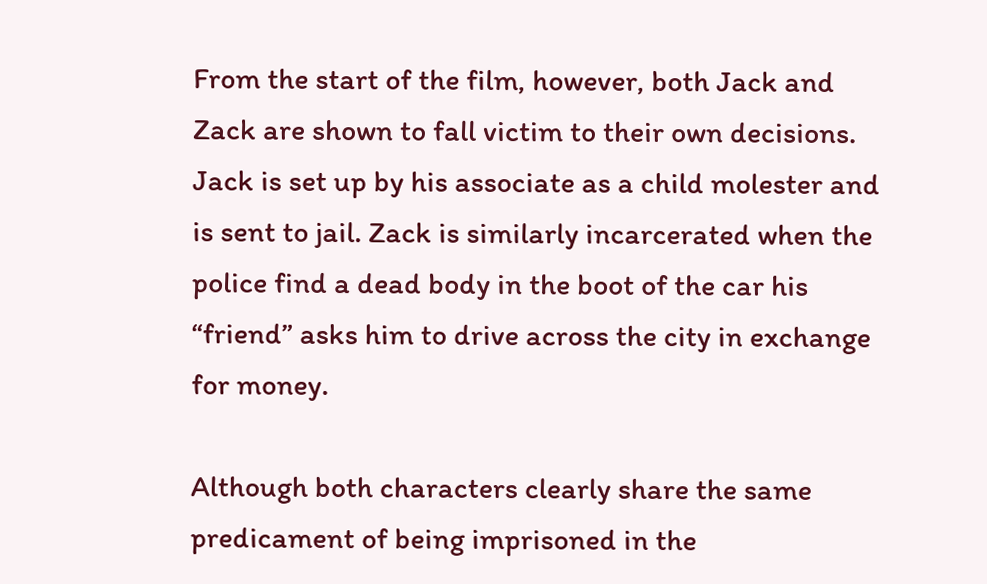From the start of the film, however, both Jack and Zack are shown to fall victim to their own decisions. Jack is set up by his associate as a child molester and is sent to jail. Zack is similarly incarcerated when the police find a dead body in the boot of the car his “friend” asks him to drive across the city in exchange for money.

Although both characters clearly share the same predicament of being imprisoned in the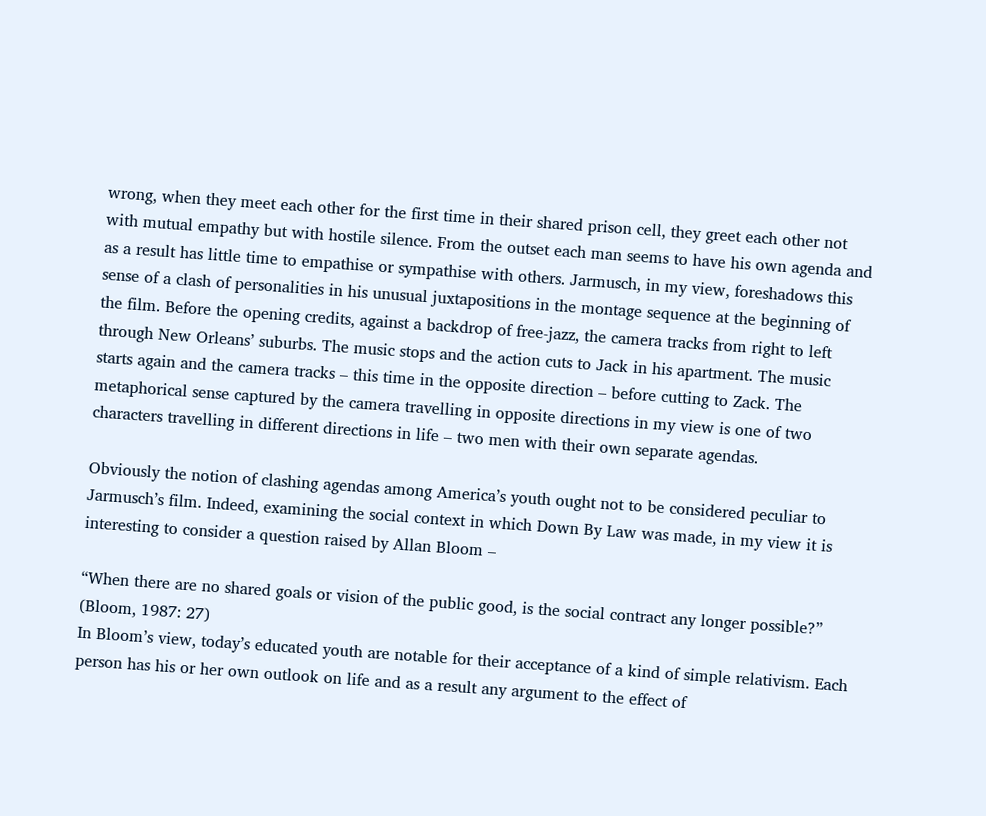wrong, when they meet each other for the first time in their shared prison cell, they greet each other not with mutual empathy but with hostile silence. From the outset each man seems to have his own agenda and as a result has little time to empathise or sympathise with others. Jarmusch, in my view, foreshadows this sense of a clash of personalities in his unusual juxtapositions in the montage sequence at the beginning of the film. Before the opening credits, against a backdrop of free-jazz, the camera tracks from right to left through New Orleans’ suburbs. The music stops and the action cuts to Jack in his apartment. The music starts again and the camera tracks – this time in the opposite direction – before cutting to Zack. The metaphorical sense captured by the camera travelling in opposite directions in my view is one of two characters travelling in different directions in life – two men with their own separate agendas.

Obviously the notion of clashing agendas among America’s youth ought not to be considered peculiar to Jarmusch’s film. Indeed, examining the social context in which Down By Law was made, in my view it is interesting to consider a question raised by Allan Bloom –

“When there are no shared goals or vision of the public good, is the social contract any longer possible?” (Bloom, 1987: 27)
In Bloom’s view, today’s educated youth are notable for their acceptance of a kind of simple relativism. Each person has his or her own outlook on life and as a result any argument to the effect of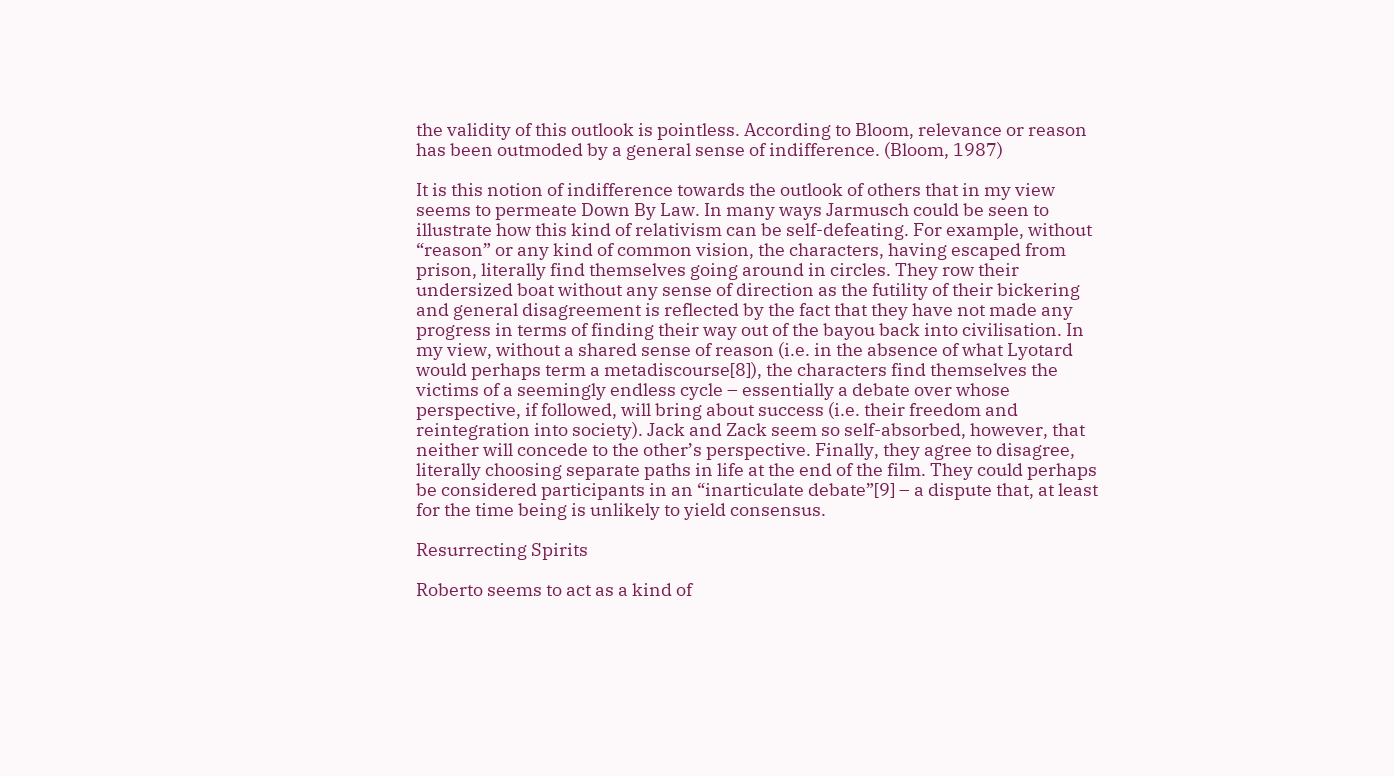the validity of this outlook is pointless. According to Bloom, relevance or reason has been outmoded by a general sense of indifference. (Bloom, 1987)

It is this notion of indifference towards the outlook of others that in my view seems to permeate Down By Law. In many ways Jarmusch could be seen to illustrate how this kind of relativism can be self-defeating. For example, without “reason” or any kind of common vision, the characters, having escaped from prison, literally find themselves going around in circles. They row their undersized boat without any sense of direction as the futility of their bickering and general disagreement is reflected by the fact that they have not made any progress in terms of finding their way out of the bayou back into civilisation. In my view, without a shared sense of reason (i.e. in the absence of what Lyotard would perhaps term a metadiscourse[8]), the characters find themselves the victims of a seemingly endless cycle – essentially a debate over whose perspective, if followed, will bring about success (i.e. their freedom and reintegration into society). Jack and Zack seem so self-absorbed, however, that neither will concede to the other’s perspective. Finally, they agree to disagree, literally choosing separate paths in life at the end of the film. They could perhaps be considered participants in an “inarticulate debate”[9] – a dispute that, at least for the time being is unlikely to yield consensus.

Resurrecting Spirits

Roberto seems to act as a kind of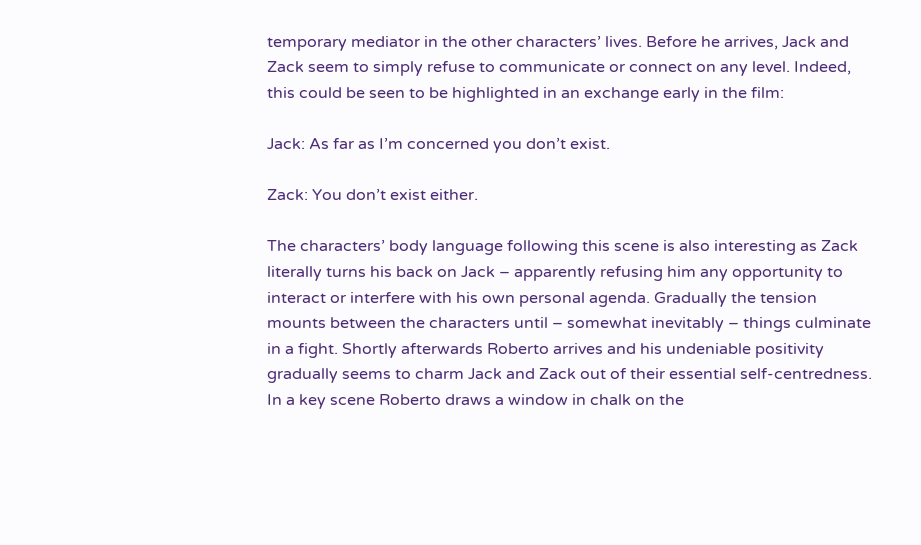temporary mediator in the other characters’ lives. Before he arrives, Jack and Zack seem to simply refuse to communicate or connect on any level. Indeed, this could be seen to be highlighted in an exchange early in the film:

Jack: As far as I’m concerned you don’t exist.

Zack: You don’t exist either.

The characters’ body language following this scene is also interesting as Zack literally turns his back on Jack – apparently refusing him any opportunity to interact or interfere with his own personal agenda. Gradually the tension mounts between the characters until – somewhat inevitably – things culminate in a fight. Shortly afterwards Roberto arrives and his undeniable positivity gradually seems to charm Jack and Zack out of their essential self-centredness. In a key scene Roberto draws a window in chalk on the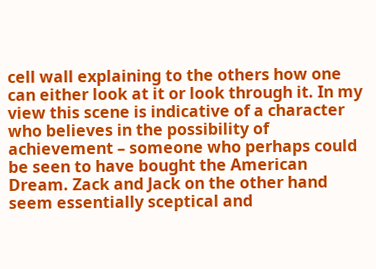cell wall explaining to the others how one can either look at it or look through it. In my view this scene is indicative of a character who believes in the possibility of achievement – someone who perhaps could be seen to have bought the American Dream. Zack and Jack on the other hand seem essentially sceptical and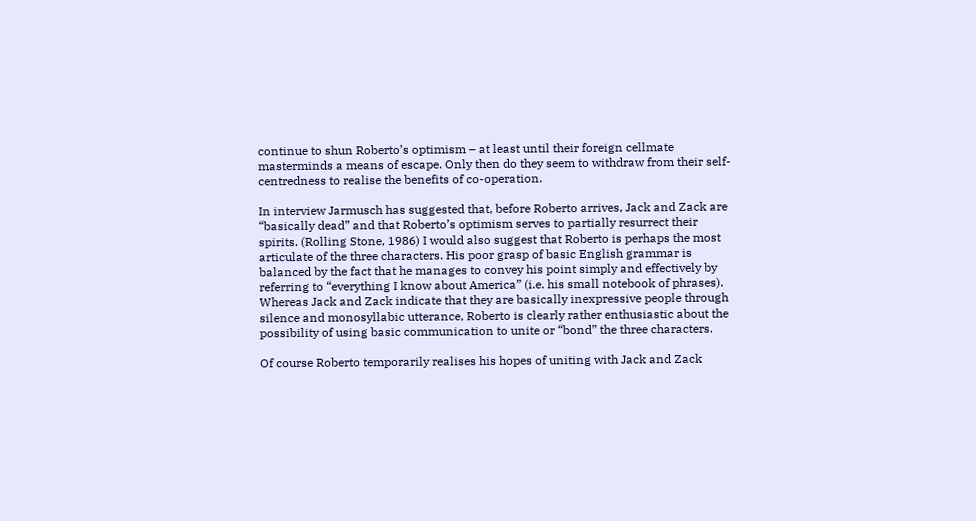continue to shun Roberto’s optimism – at least until their foreign cellmate masterminds a means of escape. Only then do they seem to withdraw from their self-centredness to realise the benefits of co-operation.

In interview Jarmusch has suggested that, before Roberto arrives, Jack and Zack are “basically dead” and that Roberto’s optimism serves to partially resurrect their spirits. (Rolling Stone, 1986) I would also suggest that Roberto is perhaps the most articulate of the three characters. His poor grasp of basic English grammar is balanced by the fact that he manages to convey his point simply and effectively by referring to “everything I know about America” (i.e. his small notebook of phrases). Whereas Jack and Zack indicate that they are basically inexpressive people through silence and monosyllabic utterance, Roberto is clearly rather enthusiastic about the possibility of using basic communication to unite or “bond” the three characters.

Of course Roberto temporarily realises his hopes of uniting with Jack and Zack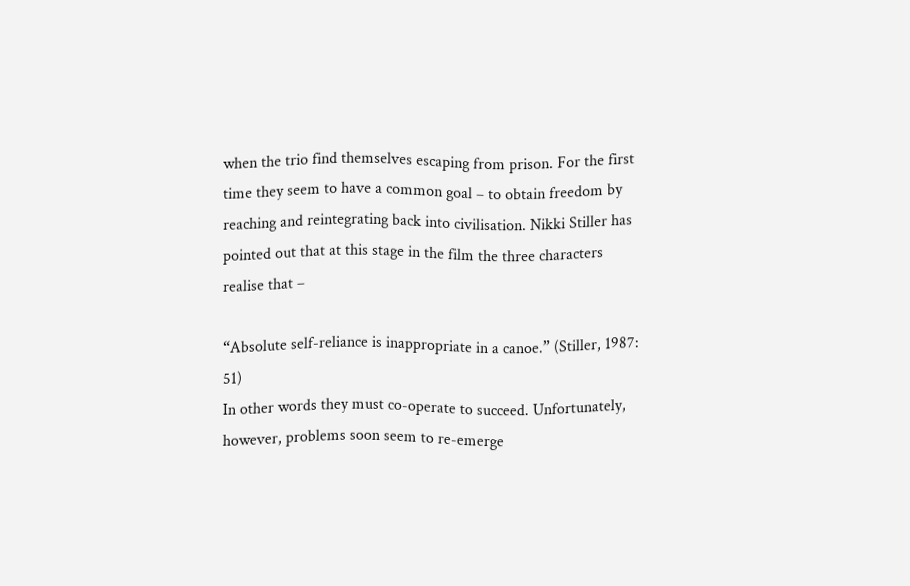when the trio find themselves escaping from prison. For the first time they seem to have a common goal – to obtain freedom by reaching and reintegrating back into civilisation. Nikki Stiller has pointed out that at this stage in the film the three characters realise that –

“Absolute self-reliance is inappropriate in a canoe.” (Stiller, 1987: 51)
In other words they must co-operate to succeed. Unfortunately, however, problems soon seem to re-emerge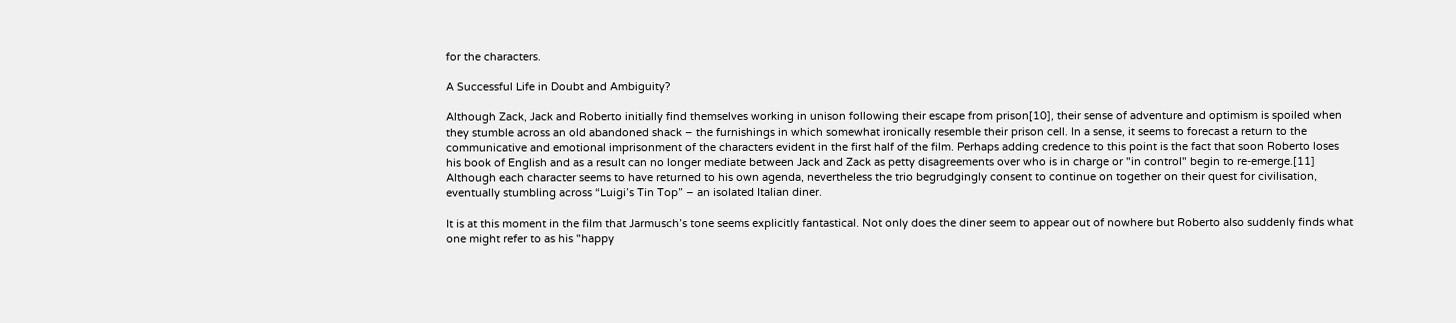for the characters.

A Successful Life in Doubt and Ambiguity?

Although Zack, Jack and Roberto initially find themselves working in unison following their escape from prison[10], their sense of adventure and optimism is spoiled when they stumble across an old abandoned shack – the furnishings in which somewhat ironically resemble their prison cell. In a sense, it seems to forecast a return to the communicative and emotional imprisonment of the characters evident in the first half of the film. Perhaps adding credence to this point is the fact that soon Roberto loses his book of English and as a result can no longer mediate between Jack and Zack as petty disagreements over who is in charge or "in control" begin to re-emerge.[11] Although each character seems to have returned to his own agenda, nevertheless the trio begrudgingly consent to continue on together on their quest for civilisation, eventually stumbling across “Luigi’s Tin Top” – an isolated Italian diner.

It is at this moment in the film that Jarmusch’s tone seems explicitly fantastical. Not only does the diner seem to appear out of nowhere but Roberto also suddenly finds what one might refer to as his "happy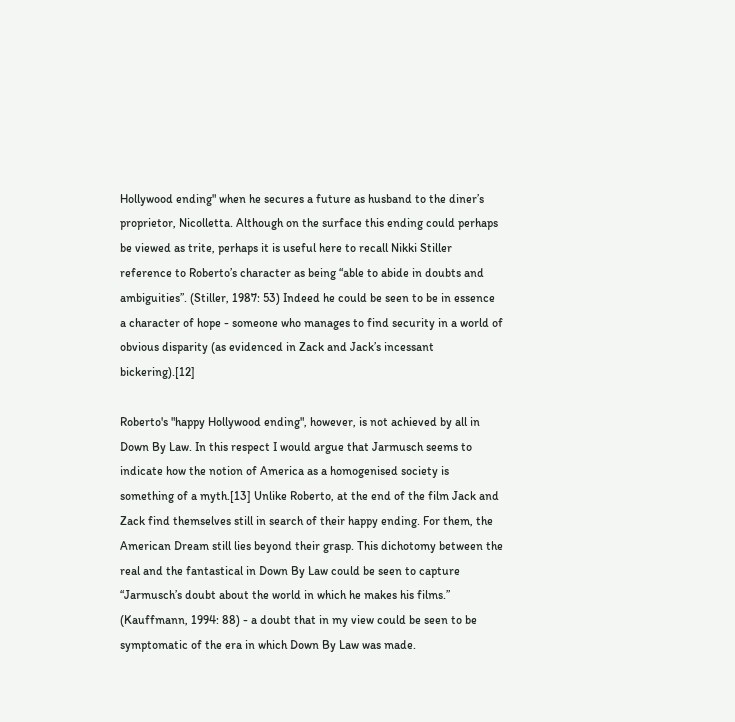Hollywood ending" when he secures a future as husband to the diner’s proprietor, Nicolletta. Although on the surface this ending could perhaps be viewed as trite, perhaps it is useful here to recall Nikki Stiller reference to Roberto’s character as being “able to abide in doubts and ambiguities”. (Stiller, 1987: 53) Indeed he could be seen to be in essence a character of hope - someone who manages to find security in a world of obvious disparity (as evidenced in Zack and Jack’s incessant bickering).[12]

Roberto's "happy Hollywood ending", however, is not achieved by all in Down By Law. In this respect I would argue that Jarmusch seems to indicate how the notion of America as a homogenised society is something of a myth.[13] Unlike Roberto, at the end of the film Jack and Zack find themselves still in search of their happy ending. For them, the American Dream still lies beyond their grasp. This dichotomy between the real and the fantastical in Down By Law could be seen to capture “Jarmusch’s doubt about the world in which he makes his films.” (Kauffmann, 1994: 88) - a doubt that in my view could be seen to be symptomatic of the era in which Down By Law was made.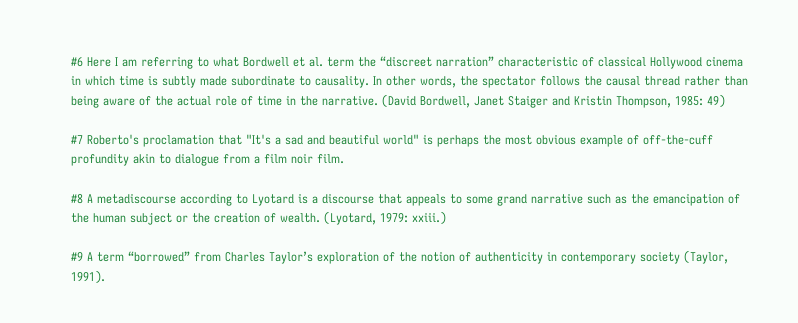#6 Here I am referring to what Bordwell et al. term the “discreet narration” characteristic of classical Hollywood cinema in which time is subtly made subordinate to causality. In other words, the spectator follows the causal thread rather than being aware of the actual role of time in the narrative. (David Bordwell, Janet Staiger and Kristin Thompson, 1985: 49)

#7 Roberto's proclamation that "It's a sad and beautiful world" is perhaps the most obvious example of off-the-cuff profundity akin to dialogue from a film noir film.

#8 A metadiscourse according to Lyotard is a discourse that appeals to some grand narrative such as the emancipation of the human subject or the creation of wealth. (Lyotard, 1979: xxiii.)

#9 A term “borrowed” from Charles Taylor’s exploration of the notion of authenticity in contemporary society (Taylor, 1991).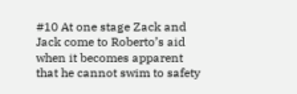#10 At one stage Zack and Jack come to Roberto’s aid when it becomes apparent that he cannot swim to safety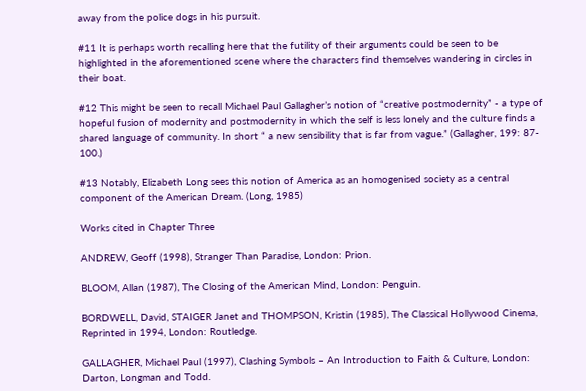away from the police dogs in his pursuit.

#11 It is perhaps worth recalling here that the futility of their arguments could be seen to be highlighted in the aforementioned scene where the characters find themselves wandering in circles in their boat.

#12 This might be seen to recall Michael Paul Gallagher’s notion of “creative postmodernity” - a type of hopeful fusion of modernity and postmodernity in which the self is less lonely and the culture finds a shared language of community. In short “ a new sensibility that is far from vague.” (Gallagher, 199: 87- 100.)

#13 Notably, Elizabeth Long sees this notion of America as an homogenised society as a central component of the American Dream. (Long, 1985)

Works cited in Chapter Three

ANDREW, Geoff (1998), Stranger Than Paradise, London: Prion.

BLOOM, Allan (1987), The Closing of the American Mind, London: Penguin.

BORDWELL, David, STAIGER Janet and THOMPSON, Kristin (1985), The Classical Hollywood Cinema, Reprinted in 1994, London: Routledge.

GALLAGHER, Michael Paul (1997), Clashing Symbols – An Introduction to Faith & Culture, London: Darton, Longman and Todd.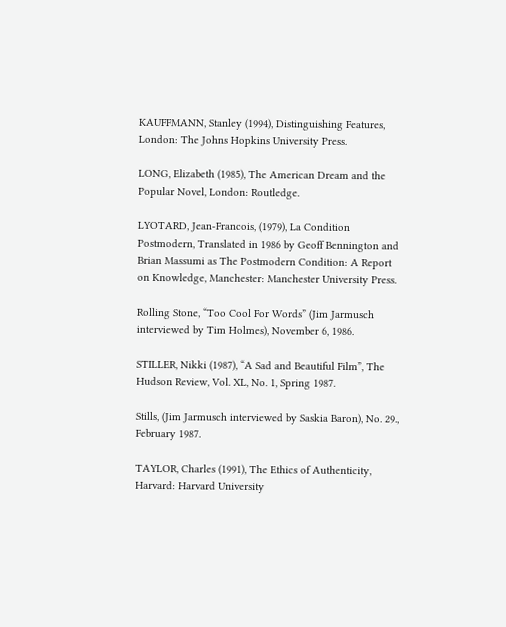KAUFFMANN, Stanley (1994), Distinguishing Features, London: The Johns Hopkins University Press.

LONG, Elizabeth (1985), The American Dream and the Popular Novel, London: Routledge.

LYOTARD, Jean-Francois, (1979), La Condition Postmodern, Translated in 1986 by Geoff Bennington and Brian Massumi as The Postmodern Condition: A Report on Knowledge, Manchester: Manchester University Press.

Rolling Stone, “Too Cool For Words” (Jim Jarmusch interviewed by Tim Holmes), November 6, 1986.

STILLER, Nikki (1987), “A Sad and Beautiful Film”, The Hudson Review, Vol. XL, No. 1, Spring 1987.

Stills, (Jim Jarmusch interviewed by Saskia Baron), No. 29., February 1987.

TAYLOR, Charles (1991), The Ethics of Authenticity, Harvard: Harvard University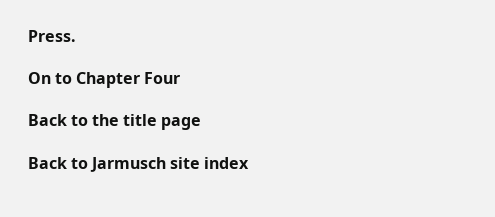Press.

On to Chapter Four

Back to the title page

Back to Jarmusch site index